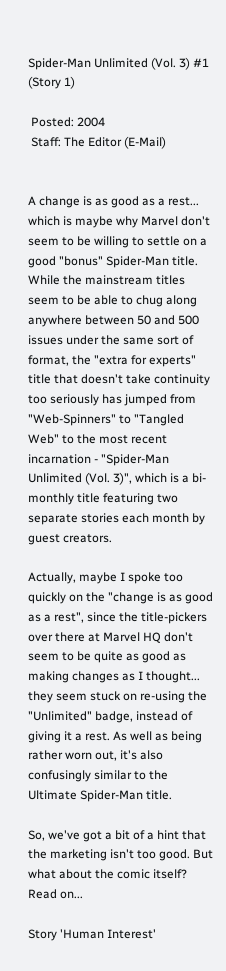Spider-Man Unlimited (Vol. 3) #1 (Story 1)

 Posted: 2004
 Staff: The Editor (E-Mail)


A change is as good as a rest... which is maybe why Marvel don't seem to be willing to settle on a good "bonus" Spider-Man title. While the mainstream titles seem to be able to chug along anywhere between 50 and 500 issues under the same sort of format, the "extra for experts" title that doesn't take continuity too seriously has jumped from "Web-Spinners" to "Tangled Web" to the most recent incarnation - "Spider-Man Unlimited (Vol. 3)", which is a bi-monthly title featuring two separate stories each month by guest creators.

Actually, maybe I spoke too quickly on the "change is as good as a rest", since the title-pickers over there at Marvel HQ don't seem to be quite as good as making changes as I thought... they seem stuck on re-using the "Unlimited" badge, instead of giving it a rest. As well as being rather worn out, it's also confusingly similar to the Ultimate Spider-Man title.

So, we've got a bit of a hint that the marketing isn't too good. But what about the comic itself? Read on...

Story 'Human Interest'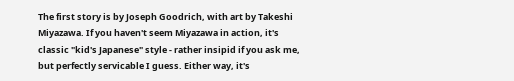The first story is by Joseph Goodrich, with art by Takeshi Miyazawa. If you haven't seem Miyazawa in action, it's classic "kid's Japanese" style - rather insipid if you ask me, but perfectly servicable I guess. Either way, it's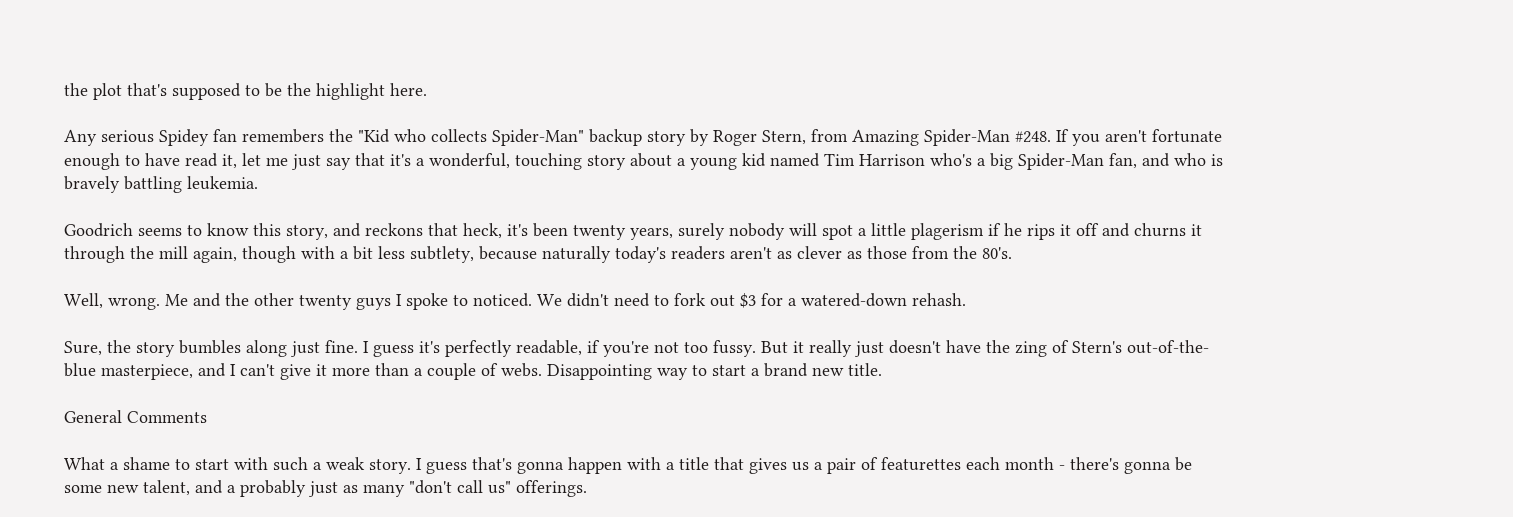the plot that's supposed to be the highlight here.

Any serious Spidey fan remembers the "Kid who collects Spider-Man" backup story by Roger Stern, from Amazing Spider-Man #248. If you aren't fortunate enough to have read it, let me just say that it's a wonderful, touching story about a young kid named Tim Harrison who's a big Spider-Man fan, and who is bravely battling leukemia.

Goodrich seems to know this story, and reckons that heck, it's been twenty years, surely nobody will spot a little plagerism if he rips it off and churns it through the mill again, though with a bit less subtlety, because naturally today's readers aren't as clever as those from the 80's.

Well, wrong. Me and the other twenty guys I spoke to noticed. We didn't need to fork out $3 for a watered-down rehash.

Sure, the story bumbles along just fine. I guess it's perfectly readable, if you're not too fussy. But it really just doesn't have the zing of Stern's out-of-the-blue masterpiece, and I can't give it more than a couple of webs. Disappointing way to start a brand new title.

General Comments

What a shame to start with such a weak story. I guess that's gonna happen with a title that gives us a pair of featurettes each month - there's gonna be some new talent, and a probably just as many "don't call us" offerings.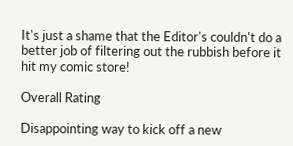It's just a shame that the Editor's couldn't do a better job of filtering out the rubbish before it hit my comic store!

Overall Rating

Disappointing way to kick off a new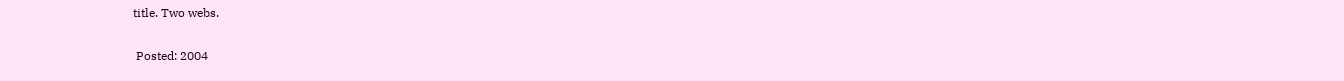title. Two webs.

 Posted: 2004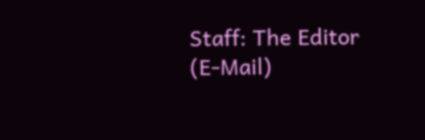Staff: The Editor (E-Mail)